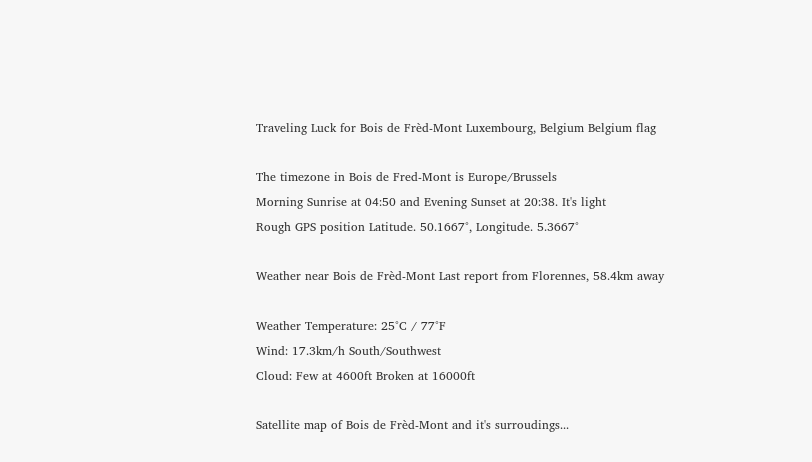Traveling Luck for Bois de Frèd-Mont Luxembourg, Belgium Belgium flag

The timezone in Bois de Fred-Mont is Europe/Brussels
Morning Sunrise at 04:50 and Evening Sunset at 20:38. It's light
Rough GPS position Latitude. 50.1667°, Longitude. 5.3667°

Weather near Bois de Frèd-Mont Last report from Florennes, 58.4km away

Weather Temperature: 25°C / 77°F
Wind: 17.3km/h South/Southwest
Cloud: Few at 4600ft Broken at 16000ft

Satellite map of Bois de Frèd-Mont and it's surroudings...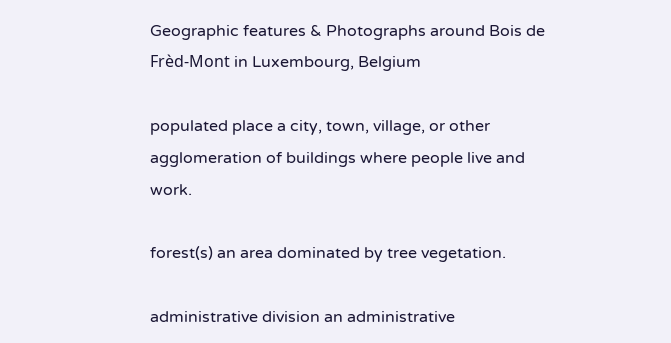Geographic features & Photographs around Bois de Frèd-Mont in Luxembourg, Belgium

populated place a city, town, village, or other agglomeration of buildings where people live and work.

forest(s) an area dominated by tree vegetation.

administrative division an administrative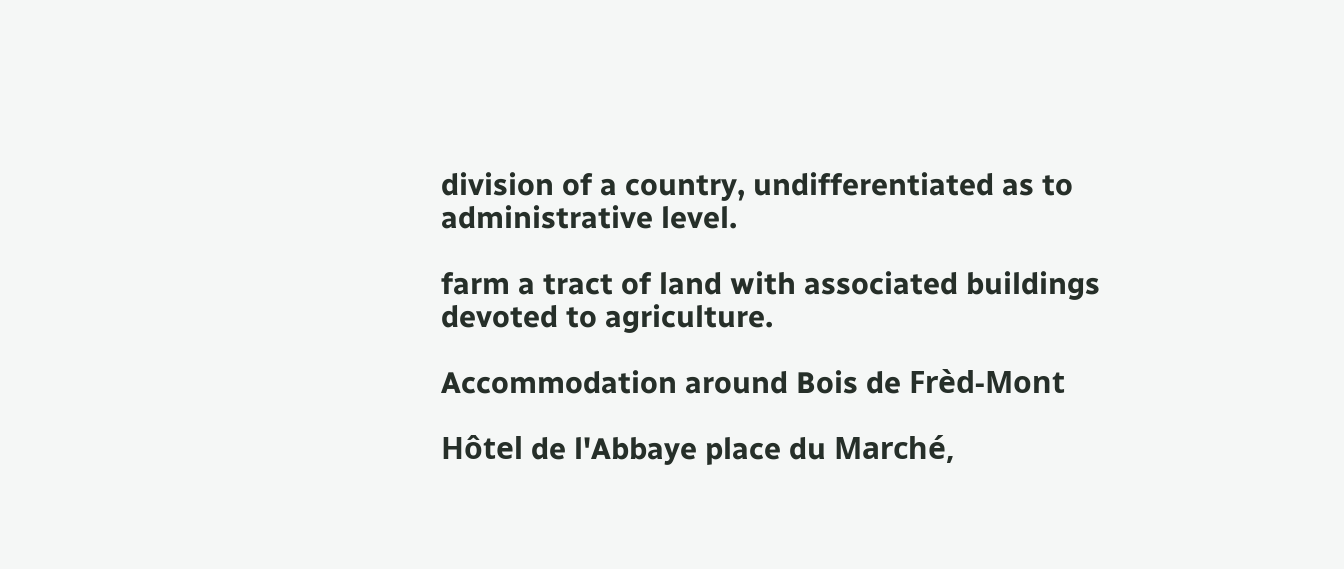division of a country, undifferentiated as to administrative level.

farm a tract of land with associated buildings devoted to agriculture.

Accommodation around Bois de Frèd-Mont

Hôtel de l'Abbaye place du Marché,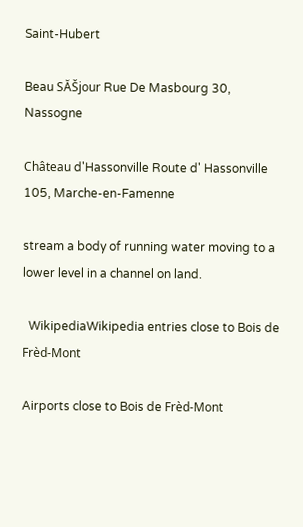Saint-Hubert

Beau SĂŠjour Rue De Masbourg 30, Nassogne

Château d'Hassonville Route d' Hassonville 105, Marche-en-Famenne

stream a body of running water moving to a lower level in a channel on land.

  WikipediaWikipedia entries close to Bois de Frèd-Mont

Airports close to Bois de Frèd-Mont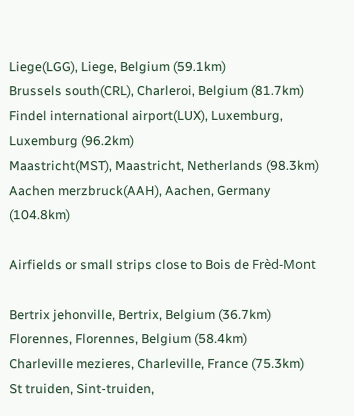Liege(LGG), Liege, Belgium (59.1km)
Brussels south(CRL), Charleroi, Belgium (81.7km)
Findel international airport(LUX), Luxemburg, Luxemburg (96.2km)
Maastricht(MST), Maastricht, Netherlands (98.3km)
Aachen merzbruck(AAH), Aachen, Germany (104.8km)

Airfields or small strips close to Bois de Frèd-Mont

Bertrix jehonville, Bertrix, Belgium (36.7km)
Florennes, Florennes, Belgium (58.4km)
Charleville mezieres, Charleville, France (75.3km)
St truiden, Sint-truiden,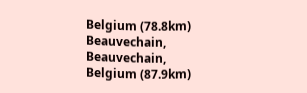Belgium (78.8km)
Beauvechain, Beauvechain, Belgium (87.9km)